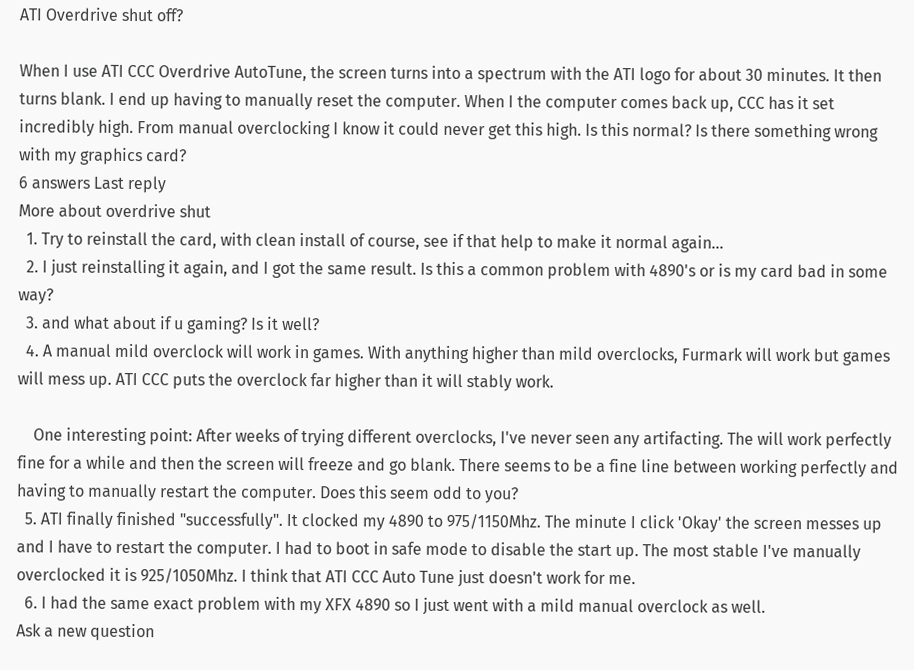ATI Overdrive shut off?

When I use ATI CCC Overdrive AutoTune, the screen turns into a spectrum with the ATI logo for about 30 minutes. It then turns blank. I end up having to manually reset the computer. When I the computer comes back up, CCC has it set incredibly high. From manual overclocking I know it could never get this high. Is this normal? Is there something wrong with my graphics card?
6 answers Last reply
More about overdrive shut
  1. Try to reinstall the card, with clean install of course, see if that help to make it normal again...
  2. I just reinstalling it again, and I got the same result. Is this a common problem with 4890's or is my card bad in some way?
  3. and what about if u gaming? Is it well?
  4. A manual mild overclock will work in games. With anything higher than mild overclocks, Furmark will work but games will mess up. ATI CCC puts the overclock far higher than it will stably work.

    One interesting point: After weeks of trying different overclocks, I've never seen any artifacting. The will work perfectly fine for a while and then the screen will freeze and go blank. There seems to be a fine line between working perfectly and having to manually restart the computer. Does this seem odd to you?
  5. ATI finally finished "successfully". It clocked my 4890 to 975/1150Mhz. The minute I click 'Okay' the screen messes up and I have to restart the computer. I had to boot in safe mode to disable the start up. The most stable I've manually overclocked it is 925/1050Mhz. I think that ATI CCC Auto Tune just doesn't work for me.
  6. I had the same exact problem with my XFX 4890 so I just went with a mild manual overclock as well.
Ask a new question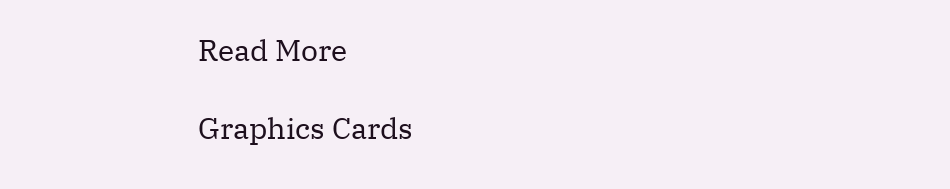Read More

Graphics Cards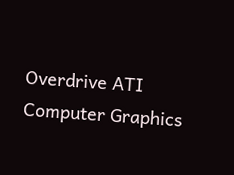Overdrive ATI Computer Graphics